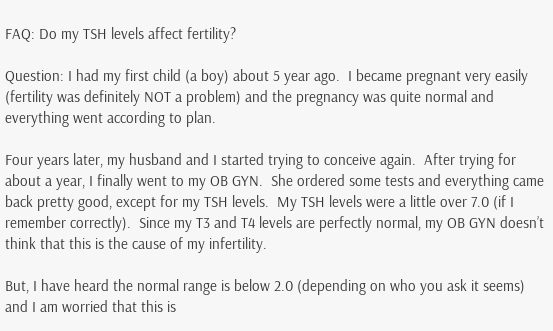FAQ: Do my TSH levels affect fertility?

Question: I had my first child (a boy) about 5 year ago.  I became pregnant very easily (fertility was definitely NOT a problem) and the pregnancy was quite normal and everything went according to plan.

Four years later, my husband and I started trying to conceive again.  After trying for about a year, I finally went to my OB GYN.  She ordered some tests and everything came back pretty good, except for my TSH levels.  My TSH levels were a little over 7.0 (if I remember correctly).  Since my T3 and T4 levels are perfectly normal, my OB GYN doesn’t think that this is the cause of my infertility.

But, I have heard the normal range is below 2.0 (depending on who you ask it seems) and I am worried that this is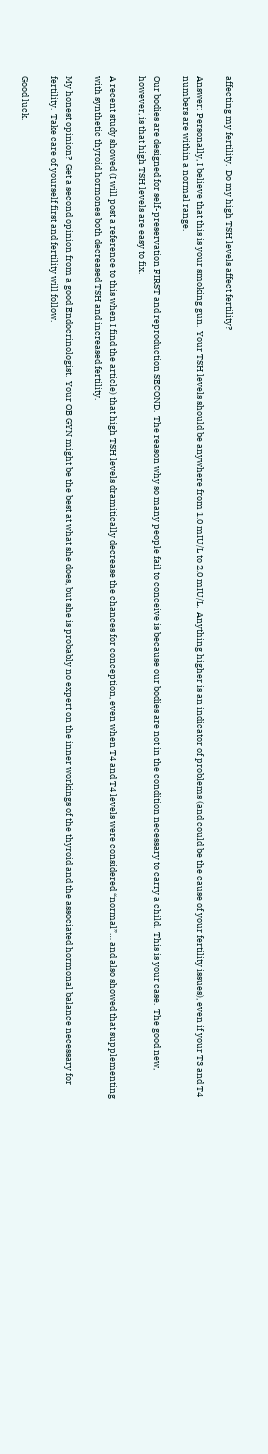affecting my fertility.  Do my high TSH levels affect fertility?

Answer: Personally, I believe that this is your smoking gun.  Your TSH levels should be anywhere from 1.0 mIU/L to 2.0 mIU/L.  Anything higher is an indicator of problems (and could be the cause of your fertility issues), even if your T3 and T4 numbers are within a normal range.

Our bodies are designed for self-preservation FIRST and reproduction SECOND.  The reason why so many people fail to conceive is because our bodies are not in the condition necessary to carry a child.  This is your case.  The good new, however, is that high TSH levels are easy to fix.

A recent study showed (I will post a reference to this when I find the article) that high TSH levels dramitically decrease the chances for conception, even when T4 and T4 levels were considered “normal”… and also showed that supplementing with synthetic thyroid hormones both decreased TSH and increased fertility.

My honest opinion?  Get a second opinion from a good Endocrinologist.  Your OB GYN might be the best at what she does, but she is probably no expert on the inner workings of the thyroid and the associated hormonal balance necessary for fertility.  Take care of yourself first and fertility will follow.

Good luck.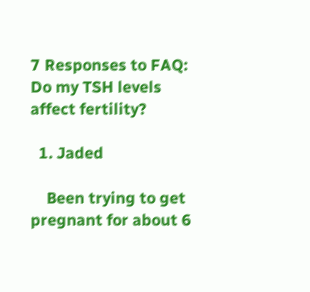7 Responses to FAQ: Do my TSH levels affect fertility?

  1. Jaded

    Been trying to get pregnant for about 6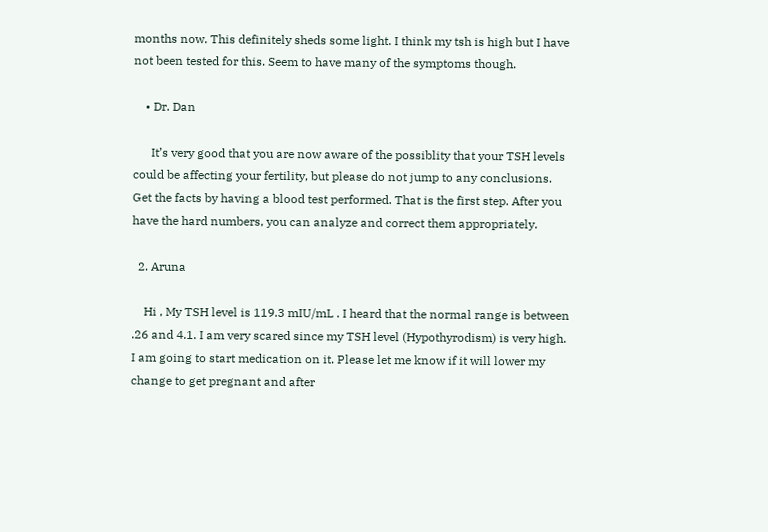months now. This definitely sheds some light. I think my tsh is high but I have not been tested for this. Seem to have many of the symptoms though.

    • Dr. Dan

      It’s very good that you are now aware of the possiblity that your TSH levels could be affecting your fertility, but please do not jump to any conclusions. Get the facts by having a blood test performed. That is the first step. After you have the hard numbers, you can analyze and correct them appropriately.

  2. Aruna

    Hi , My TSH level is 119.3 mIU/mL . I heard that the normal range is between .26 and 4.1. I am very scared since my TSH level (Hypothyrodism) is very high. I am going to start medication on it. Please let me know if it will lower my change to get pregnant and after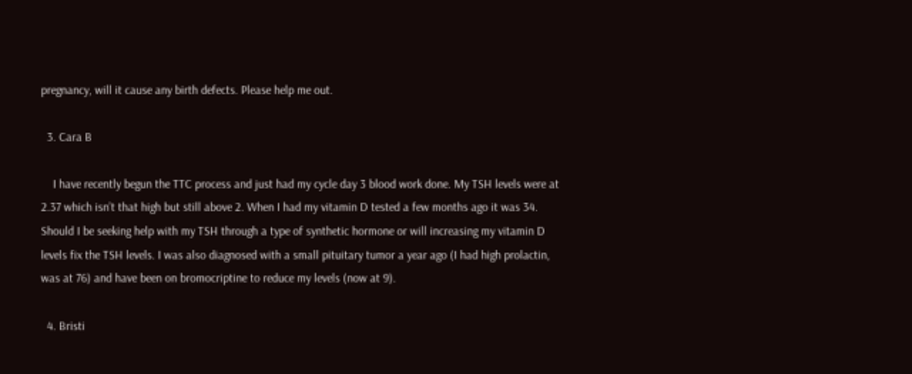pregnancy, will it cause any birth defects. Please help me out.

  3. Cara B

    I have recently begun the TTC process and just had my cycle day 3 blood work done. My TSH levels were at 2.37 which isn’t that high but still above 2. When I had my vitamin D tested a few months ago it was 34. Should I be seeking help with my TSH through a type of synthetic hormone or will increasing my vitamin D levels fix the TSH levels. I was also diagnosed with a small pituitary tumor a year ago (I had high prolactin, was at 76) and have been on bromocriptine to reduce my levels (now at 9).

  4. Bristi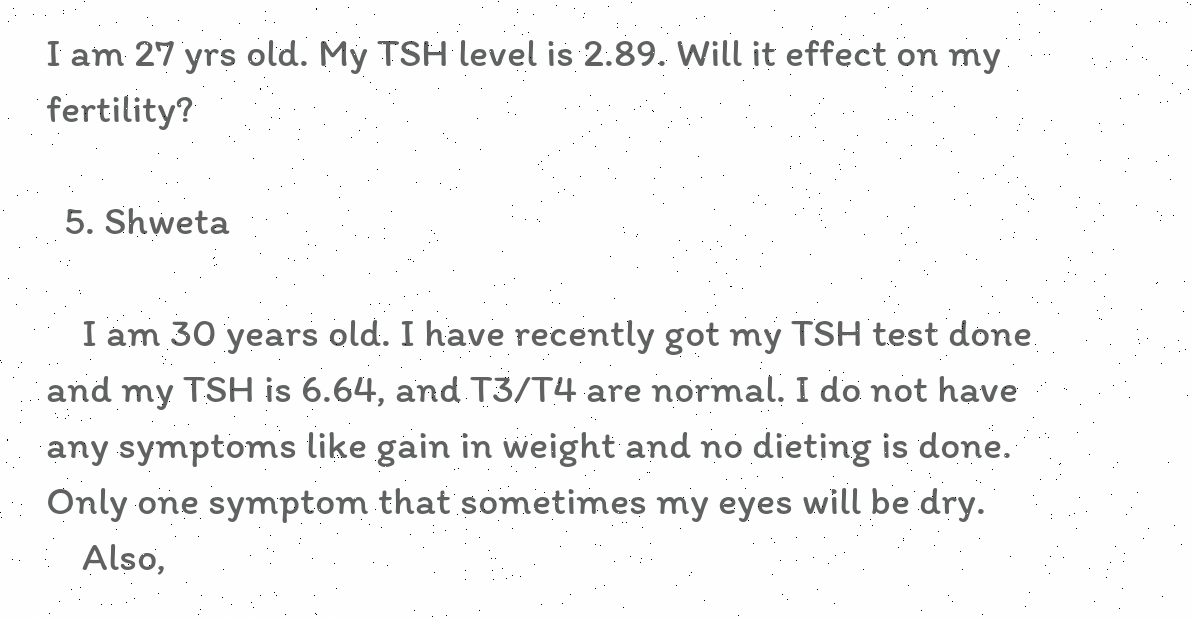I am 27 yrs old. My TSH level is 2.89. Will it effect on my fertility?

  5. Shweta

    I am 30 years old. I have recently got my TSH test done and my TSH is 6.64, and T3/T4 are normal. I do not have any symptoms like gain in weight and no dieting is done. Only one symptom that sometimes my eyes will be dry.
    Also,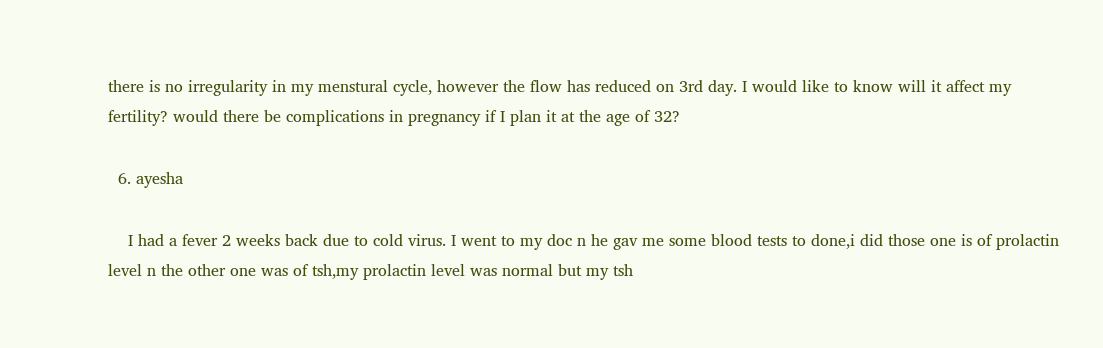there is no irregularity in my menstural cycle, however the flow has reduced on 3rd day. I would like to know will it affect my fertility? would there be complications in pregnancy if I plan it at the age of 32?

  6. ayesha

    I had a fever 2 weeks back due to cold virus. I went to my doc n he gav me some blood tests to done,i did those one is of prolactin level n the other one was of tsh,my prolactin level was normal but my tsh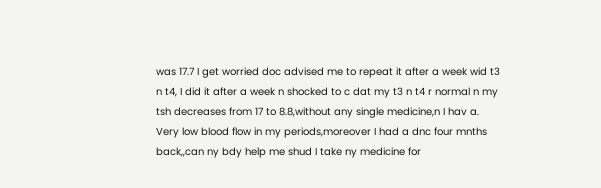was 17.7 I get worried doc advised me to repeat it after a week wid t3 n t4, I did it after a week n shocked to c dat my t3 n t4 r normal n my tsh decreases from 17 to 8.8,without any single medicine,n I hav a. Very low blood flow in my periods,moreover I had a dnc four mnths back,,can ny bdy help me shud I take ny medicine for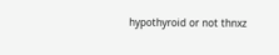hypothyroid or not thnxz